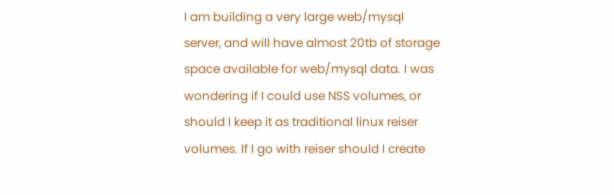I am building a very large web/mysql server, and will have almost 20tb of storage space available for web/mysql data. I was wondering if I could use NSS volumes, or should I keep it as traditional linux reiser volumes. If I go with reiser should I create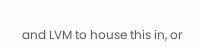and LVM to house this in, or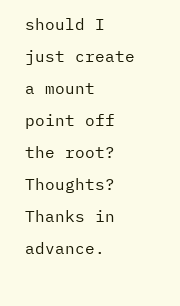should I just create a mount point off the root? Thoughts? Thanks in advance.